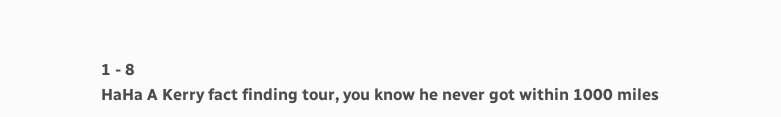1 - 8
HaHa A Kerry fact finding tour, you know he never got within 1000 miles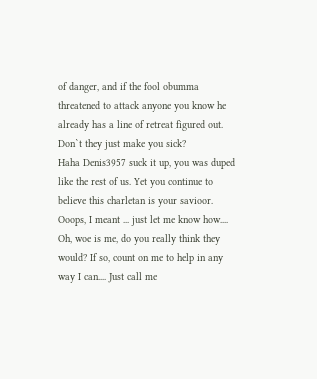of danger, and if the fool obumma threatened to attack anyone you know he already has a line of retreat figured out. Don`t they just make you sick?
Haha Denis3957 suck it up, you was duped like the rest of us. Yet you continue to believe this charletan is your savioor.
Ooops, I meant ... just let me know how....
Oh, woe is me, do you really think they would? If so, count on me to help in any way I can.... Just call me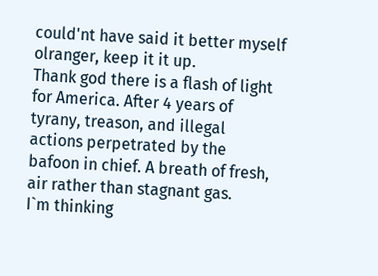could'nt have said it better myself olranger, keep it it up.
Thank god there is a flash of light for America. After 4 years of tyrany, treason, and illegal actions perpetrated by the bafoon in chief. A breath of fresh, air rather than stagnant gas.
I`m thinking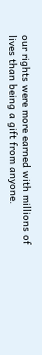our rights were more earned with millions of lives than being a gift from anyone.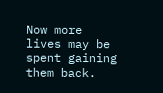Now more lives may be spent gaining them back.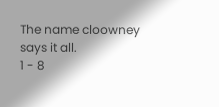The name cloowney says it all.
1 - 8